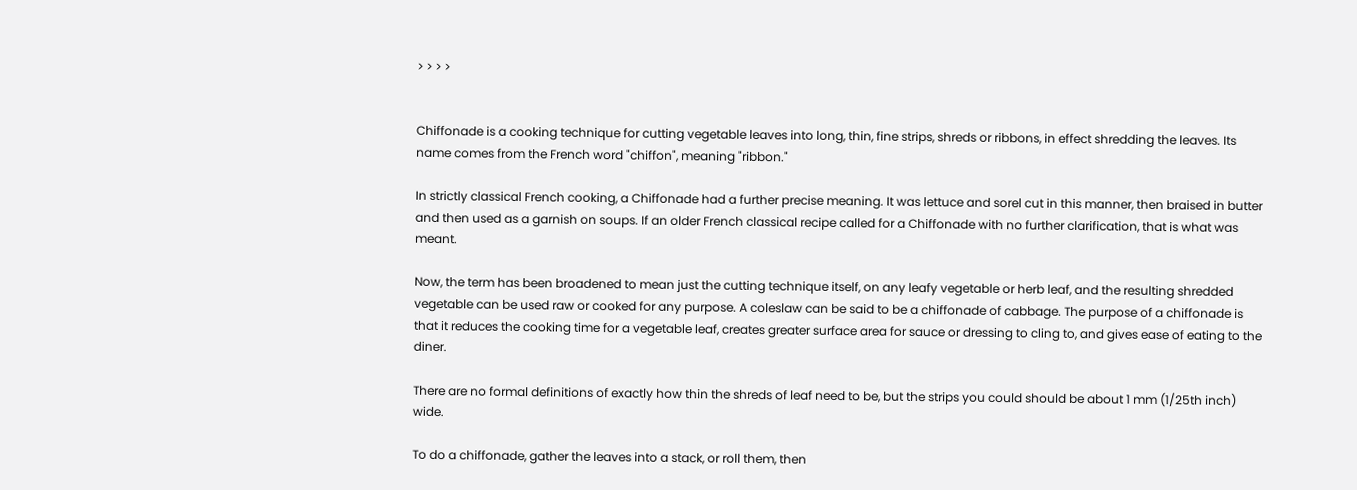> > > >


Chiffonade is a cooking technique for cutting vegetable leaves into long, thin, fine strips, shreds or ribbons, in effect shredding the leaves. Its name comes from the French word "chiffon", meaning "ribbon."

In strictly classical French cooking, a Chiffonade had a further precise meaning. It was lettuce and sorel cut in this manner, then braised in butter and then used as a garnish on soups. If an older French classical recipe called for a Chiffonade with no further clarification, that is what was meant.

Now, the term has been broadened to mean just the cutting technique itself, on any leafy vegetable or herb leaf, and the resulting shredded vegetable can be used raw or cooked for any purpose. A coleslaw can be said to be a chiffonade of cabbage. The purpose of a chiffonade is that it reduces the cooking time for a vegetable leaf, creates greater surface area for sauce or dressing to cling to, and gives ease of eating to the diner.

There are no formal definitions of exactly how thin the shreds of leaf need to be, but the strips you could should be about 1 mm (1/25th inch) wide.

To do a chiffonade, gather the leaves into a stack, or roll them, then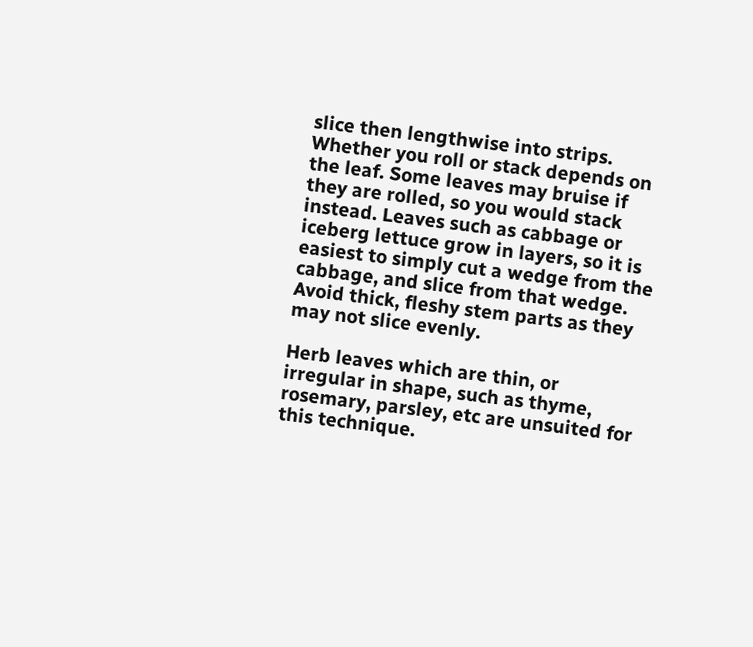slice then lengthwise into strips. Whether you roll or stack depends on the leaf. Some leaves may bruise if they are rolled, so you would stack instead. Leaves such as cabbage or iceberg lettuce grow in layers, so it is easiest to simply cut a wedge from the cabbage, and slice from that wedge. Avoid thick, fleshy stem parts as they may not slice evenly.

Herb leaves which are thin, or irregular in shape, such as thyme, rosemary, parsley, etc are unsuited for this technique.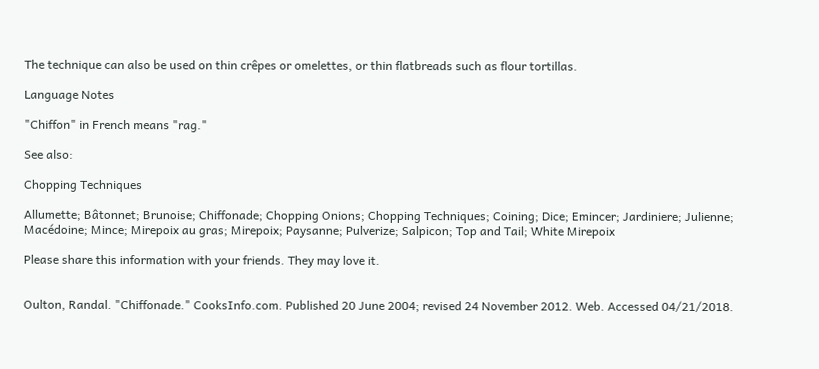The technique can also be used on thin crêpes or omelettes, or thin flatbreads such as flour tortillas.

Language Notes

"Chiffon" in French means "rag."

See also:

Chopping Techniques

Allumette; Bâtonnet; Brunoise; Chiffonade; Chopping Onions; Chopping Techniques; Coining; Dice; Emincer; Jardiniere; Julienne; Macédoine; Mince; Mirepoix au gras; Mirepoix; Paysanne; Pulverize; Salpicon; Top and Tail; White Mirepoix

Please share this information with your friends. They may love it.


Oulton, Randal. "Chiffonade." CooksInfo.com. Published 20 June 2004; revised 24 November 2012. Web. Accessed 04/21/2018.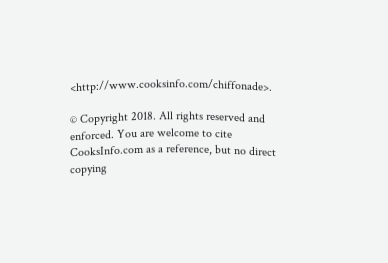<http://www.cooksinfo.com/chiffonade>.

© Copyright 2018. All rights reserved and enforced. You are welcome to cite CooksInfo.com as a reference, but no direct copying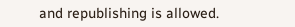and republishing is allowed.